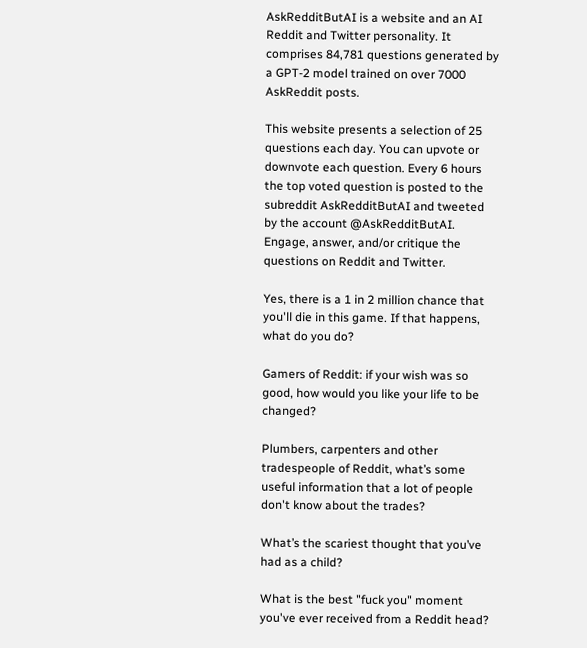AskRedditButAI is a website and an AI Reddit and Twitter personality. It comprises 84,781 questions generated by a GPT-2 model trained on over 7000 AskReddit posts.

This website presents a selection of 25 questions each day. You can upvote or downvote each question. Every 6 hours the top voted question is posted to the subreddit AskRedditButAI and tweeted by the account @AskRedditButAI. Engage, answer, and/or critique the questions on Reddit and Twitter.

Yes, there is a 1 in 2 million chance that you'll die in this game. If that happens, what do you do?

Gamers of Reddit: if your wish was so good, how would you like your life to be changed?

Plumbers, carpenters and other tradespeople of Reddit, what’s some useful information that a lot of people don't know about the trades?

What’s the scariest thought that you’ve had as a child?

What is the best "fuck you" moment you've ever received from a Reddit head?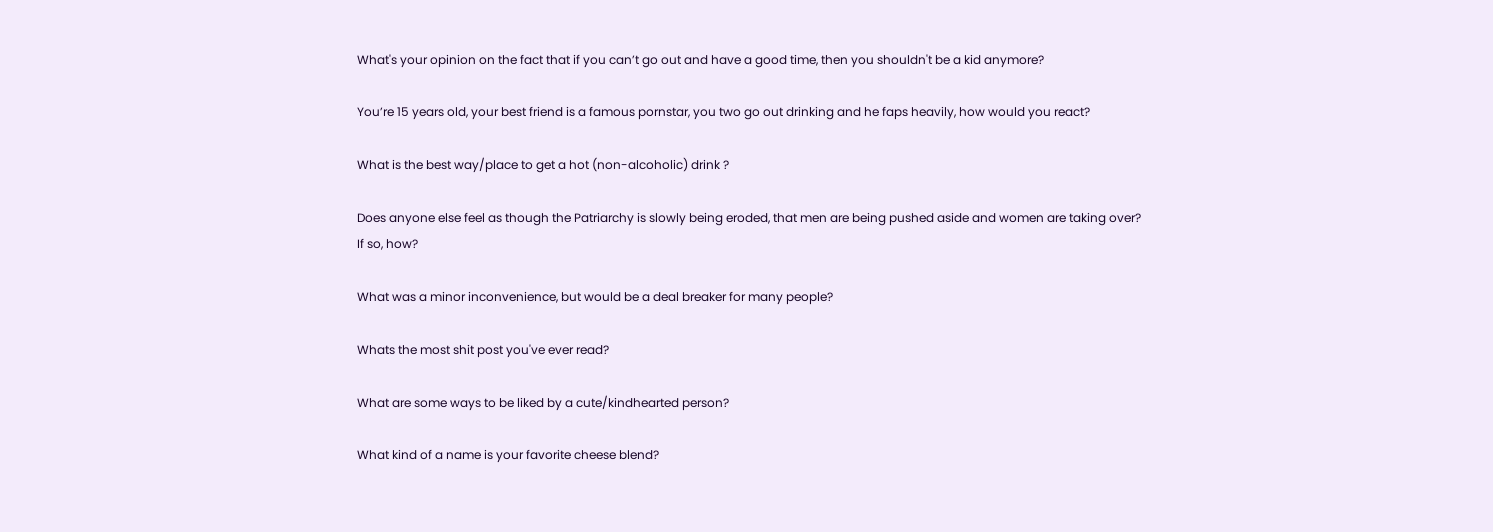What's your opinion on the fact that if you can’t go out and have a good time, then you shouldn't be a kid anymore?

You’re 15 years old, your best friend is a famous pornstar, you two go out drinking and he faps heavily, how would you react?

What is the best way/place to get a hot (non-alcoholic) drink ?

Does anyone else feel as though the Patriarchy is slowly being eroded, that men are being pushed aside and women are taking over? If so, how?

What was a minor inconvenience, but would be a deal breaker for many people?

Whats the most shit post you've ever read?

What are some ways to be liked by a cute/kindhearted person?

What kind of a name is your favorite cheese blend?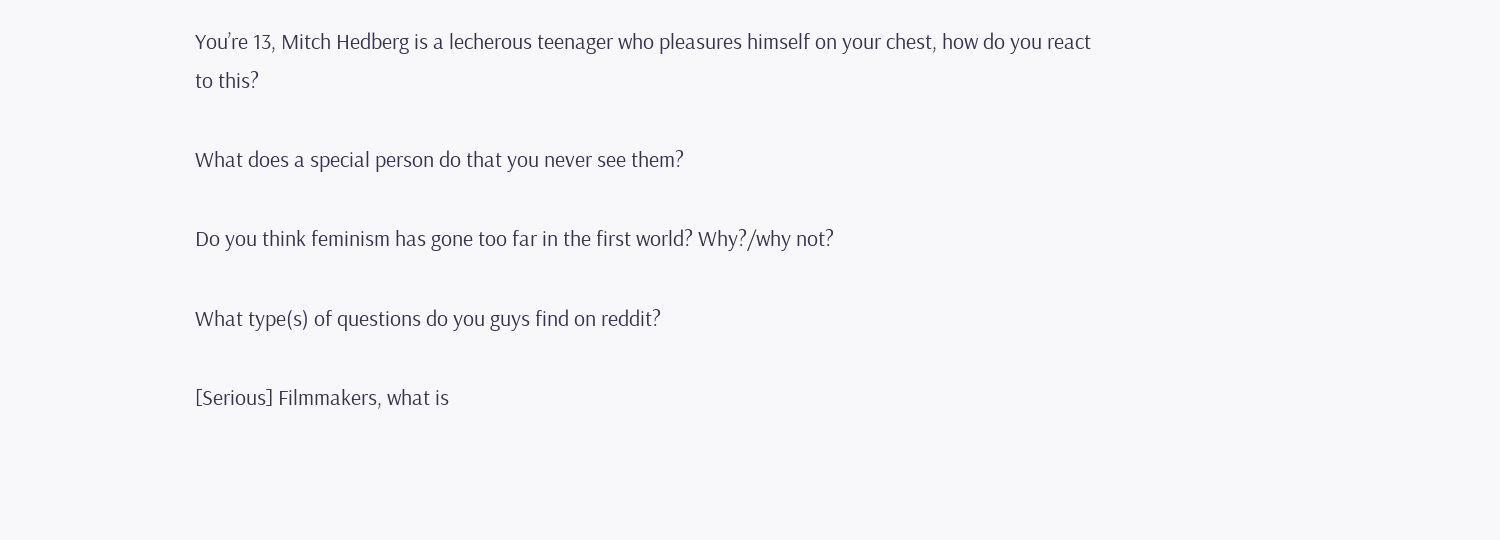You’re 13, Mitch Hedberg is a lecherous teenager who pleasures himself on your chest, how do you react to this?

What does a special person do that you never see them?

Do you think feminism has gone too far in the first world? Why?/why not?

What type(s) of questions do you guys find on reddit?

[Serious] Filmmakers, what is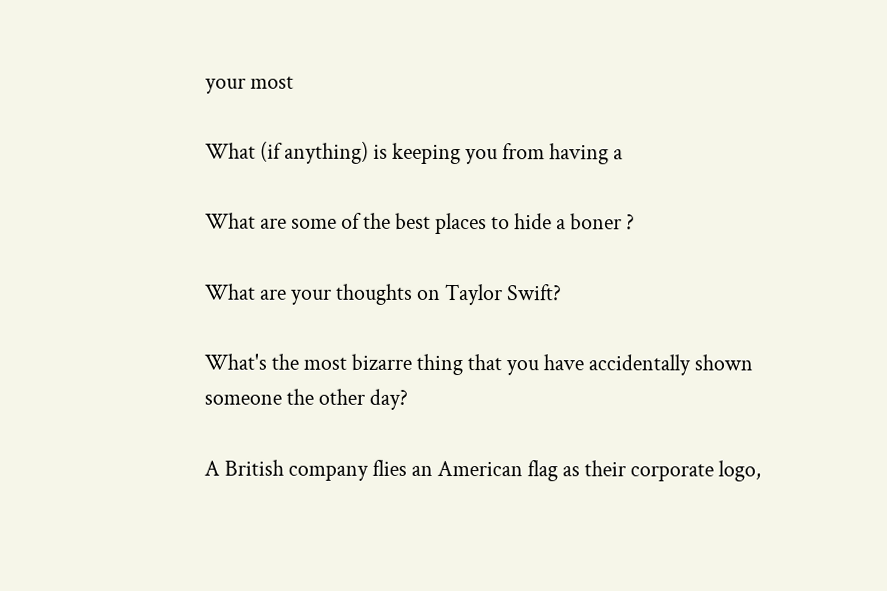your most

What (if anything) is keeping you from having a

What are some of the best places to hide a boner ?

What are your thoughts on Taylor Swift?

What's the most bizarre thing that you have accidentally shown someone the other day?

A British company flies an American flag as their corporate logo,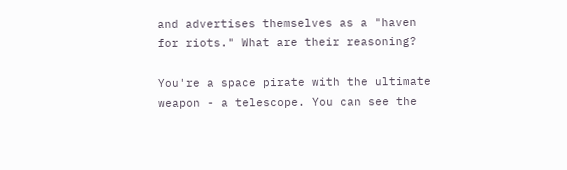and advertises themselves as a "haven for riots." What are their reasoning?

You're a space pirate with the ultimate weapon - a telescope. You can see the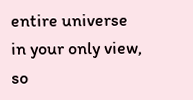entire universe in your only view, so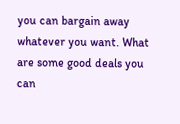you can bargain away whatever you want. What are some good deals you can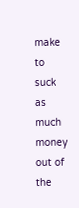make to suck as much money out of the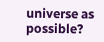universe as possible?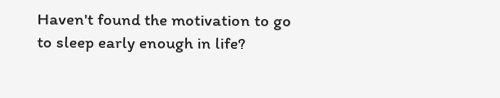Haven't found the motivation to go to sleep early enough in life?